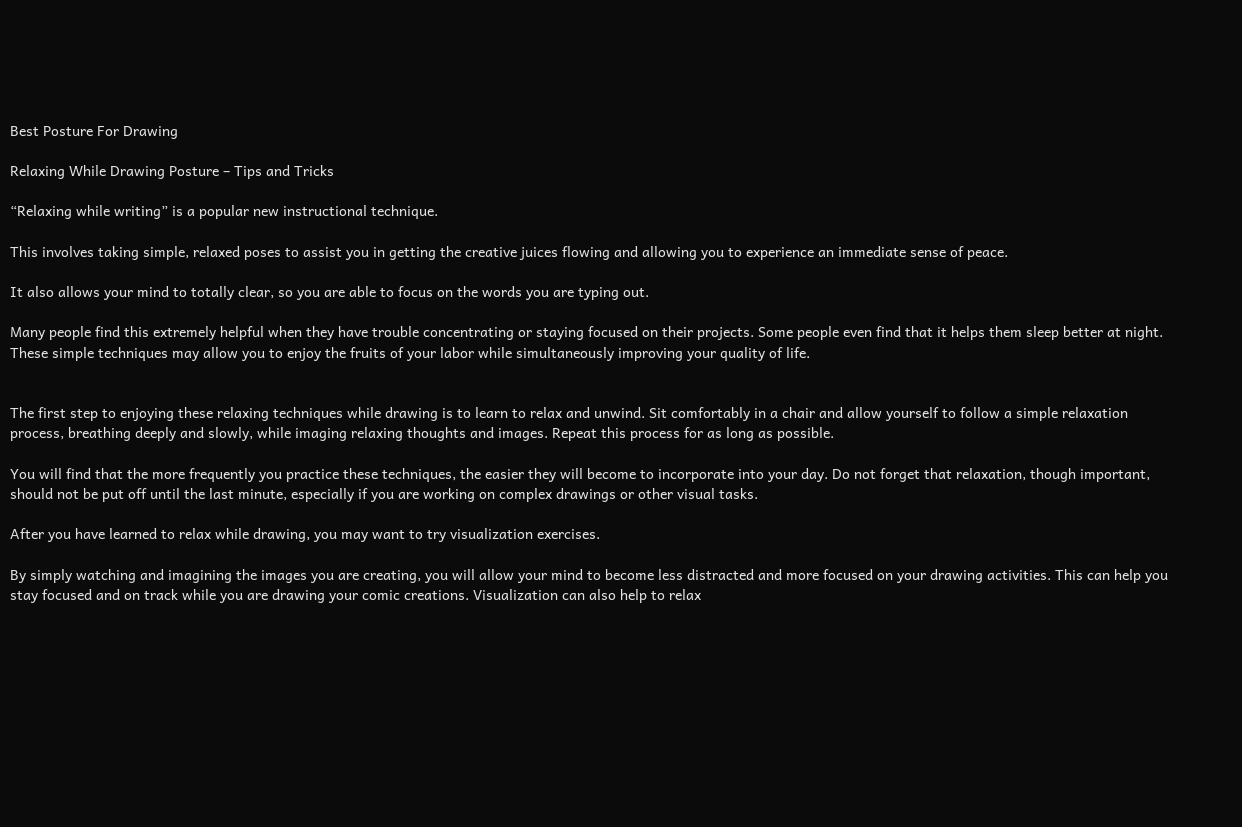Best Posture For Drawing

Relaxing While Drawing Posture – Tips and Tricks

“Relaxing while writing” is a popular new instructional technique.

This involves taking simple, relaxed poses to assist you in getting the creative juices flowing and allowing you to experience an immediate sense of peace.

It also allows your mind to totally clear, so you are able to focus on the words you are typing out.

Many people find this extremely helpful when they have trouble concentrating or staying focused on their projects. Some people even find that it helps them sleep better at night. These simple techniques may allow you to enjoy the fruits of your labor while simultaneously improving your quality of life.


The first step to enjoying these relaxing techniques while drawing is to learn to relax and unwind. Sit comfortably in a chair and allow yourself to follow a simple relaxation process, breathing deeply and slowly, while imaging relaxing thoughts and images. Repeat this process for as long as possible.

You will find that the more frequently you practice these techniques, the easier they will become to incorporate into your day. Do not forget that relaxation, though important, should not be put off until the last minute, especially if you are working on complex drawings or other visual tasks.

After you have learned to relax while drawing, you may want to try visualization exercises.

By simply watching and imagining the images you are creating, you will allow your mind to become less distracted and more focused on your drawing activities. This can help you stay focused and on track while you are drawing your comic creations. Visualization can also help to relax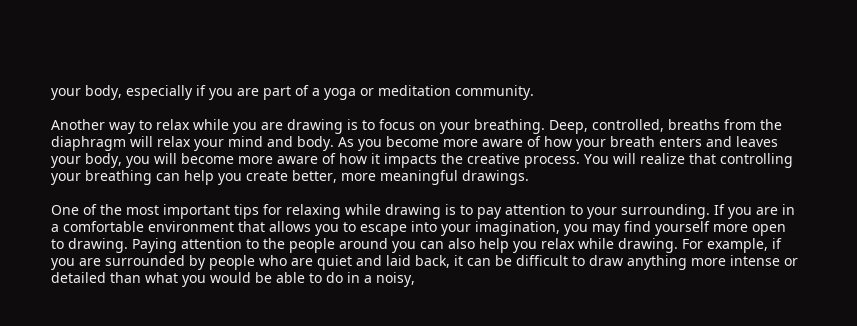your body, especially if you are part of a yoga or meditation community.

Another way to relax while you are drawing is to focus on your breathing. Deep, controlled, breaths from the diaphragm will relax your mind and body. As you become more aware of how your breath enters and leaves your body, you will become more aware of how it impacts the creative process. You will realize that controlling your breathing can help you create better, more meaningful drawings.

One of the most important tips for relaxing while drawing is to pay attention to your surrounding. If you are in a comfortable environment that allows you to escape into your imagination, you may find yourself more open to drawing. Paying attention to the people around you can also help you relax while drawing. For example, if you are surrounded by people who are quiet and laid back, it can be difficult to draw anything more intense or detailed than what you would be able to do in a noisy,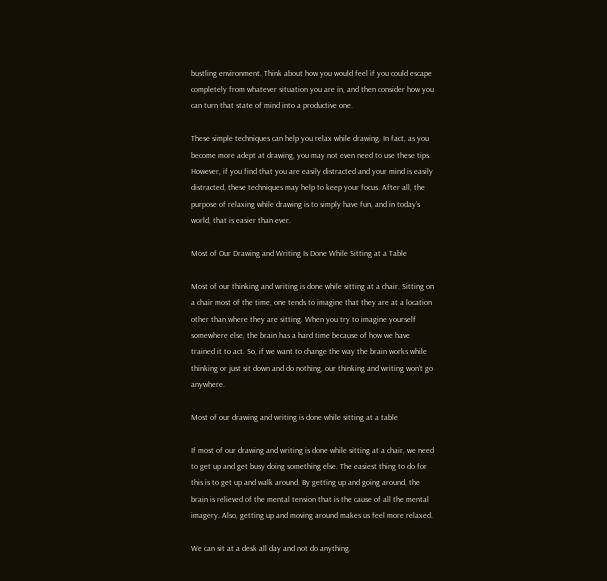bustling environment. Think about how you would feel if you could escape completely from whatever situation you are in, and then consider how you can turn that state of mind into a productive one.

These simple techniques can help you relax while drawing. In fact, as you become more adept at drawing, you may not even need to use these tips. However, if you find that you are easily distracted and your mind is easily distracted, these techniques may help to keep your focus. After all, the purpose of relaxing while drawing is to simply have fun, and in today’s world, that is easier than ever.

Most of Our Drawing and Writing Is Done While Sitting at a Table

Most of our thinking and writing is done while sitting at a chair. Sitting on a chair most of the time, one tends to imagine that they are at a location other than where they are sitting. When you try to imagine yourself somewhere else, the brain has a hard time because of how we have trained it to act. So, if we want to change the way the brain works while thinking or just sit down and do nothing, our thinking and writing won’t go anywhere.

Most of our drawing and writing is done while sitting at a table

If most of our drawing and writing is done while sitting at a chair, we need to get up and get busy doing something else. The easiest thing to do for this is to get up and walk around. By getting up and going around, the brain is relieved of the mental tension that is the cause of all the mental imagery. Also, getting up and moving around makes us feel more relaxed.

We can sit at a desk all day and not do anything.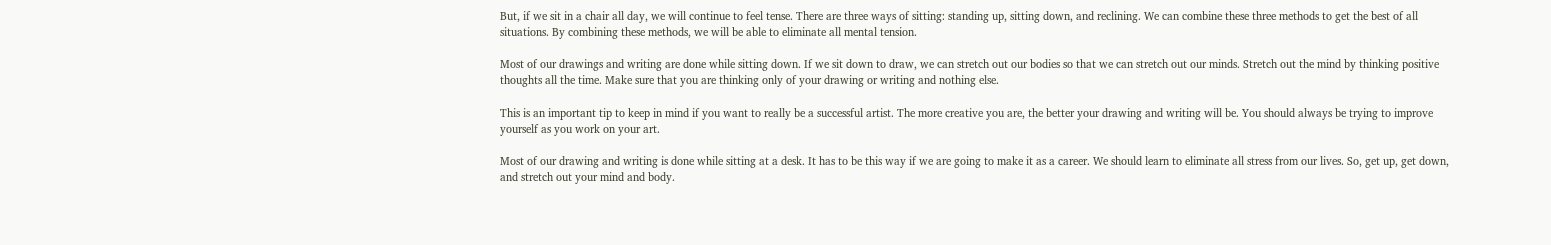But, if we sit in a chair all day, we will continue to feel tense. There are three ways of sitting: standing up, sitting down, and reclining. We can combine these three methods to get the best of all situations. By combining these methods, we will be able to eliminate all mental tension.

Most of our drawings and writing are done while sitting down. If we sit down to draw, we can stretch out our bodies so that we can stretch out our minds. Stretch out the mind by thinking positive thoughts all the time. Make sure that you are thinking only of your drawing or writing and nothing else.

This is an important tip to keep in mind if you want to really be a successful artist. The more creative you are, the better your drawing and writing will be. You should always be trying to improve yourself as you work on your art.

Most of our drawing and writing is done while sitting at a desk. It has to be this way if we are going to make it as a career. We should learn to eliminate all stress from our lives. So, get up, get down, and stretch out your mind and body.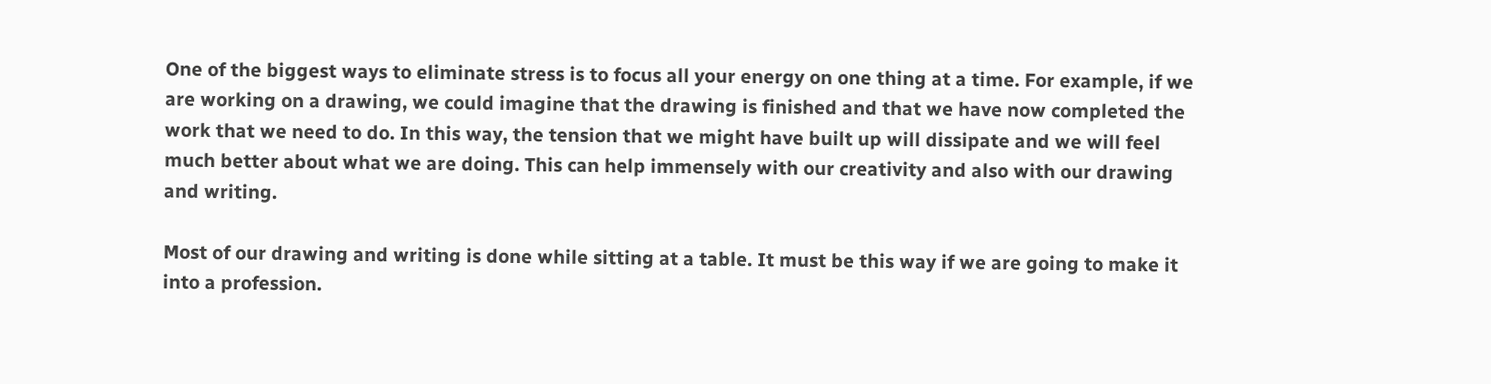One of the biggest ways to eliminate stress is to focus all your energy on one thing at a time. For example, if we are working on a drawing, we could imagine that the drawing is finished and that we have now completed the work that we need to do. In this way, the tension that we might have built up will dissipate and we will feel much better about what we are doing. This can help immensely with our creativity and also with our drawing and writing.

Most of our drawing and writing is done while sitting at a table. It must be this way if we are going to make it into a profession.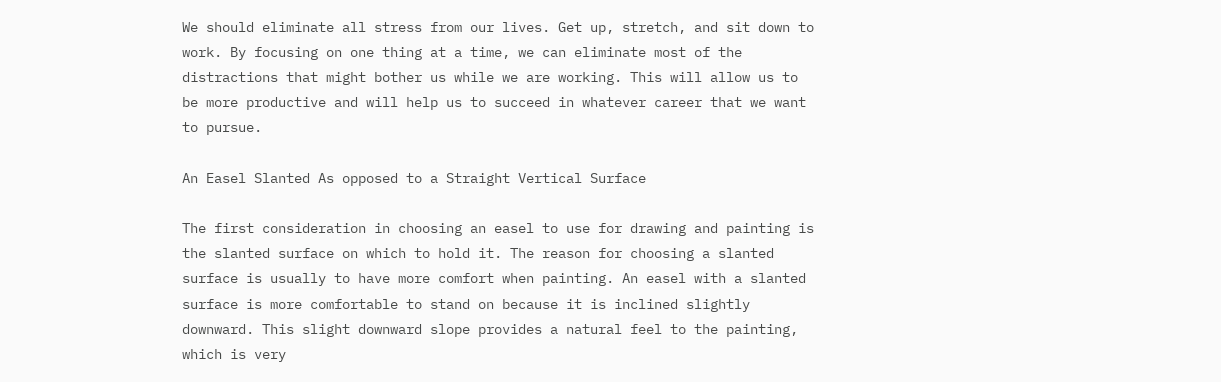We should eliminate all stress from our lives. Get up, stretch, and sit down to work. By focusing on one thing at a time, we can eliminate most of the distractions that might bother us while we are working. This will allow us to be more productive and will help us to succeed in whatever career that we want to pursue.

An Easel Slanted As opposed to a Straight Vertical Surface

The first consideration in choosing an easel to use for drawing and painting is the slanted surface on which to hold it. The reason for choosing a slanted surface is usually to have more comfort when painting. An easel with a slanted surface is more comfortable to stand on because it is inclined slightly downward. This slight downward slope provides a natural feel to the painting, which is very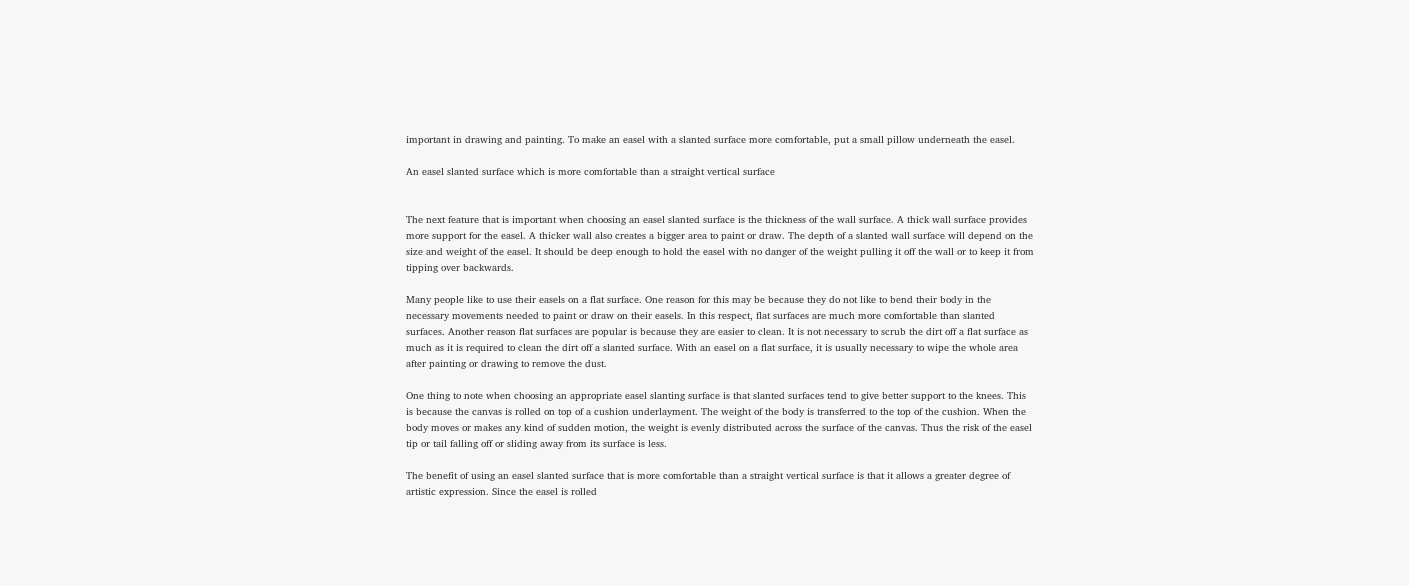important in drawing and painting. To make an easel with a slanted surface more comfortable, put a small pillow underneath the easel.

An easel slanted surface which is more comfortable than a straight vertical surface


The next feature that is important when choosing an easel slanted surface is the thickness of the wall surface. A thick wall surface provides more support for the easel. A thicker wall also creates a bigger area to paint or draw. The depth of a slanted wall surface will depend on the size and weight of the easel. It should be deep enough to hold the easel with no danger of the weight pulling it off the wall or to keep it from tipping over backwards.

Many people like to use their easels on a flat surface. One reason for this may be because they do not like to bend their body in the necessary movements needed to paint or draw on their easels. In this respect, flat surfaces are much more comfortable than slanted surfaces. Another reason flat surfaces are popular is because they are easier to clean. It is not necessary to scrub the dirt off a flat surface as much as it is required to clean the dirt off a slanted surface. With an easel on a flat surface, it is usually necessary to wipe the whole area after painting or drawing to remove the dust.

One thing to note when choosing an appropriate easel slanting surface is that slanted surfaces tend to give better support to the knees. This is because the canvas is rolled on top of a cushion underlayment. The weight of the body is transferred to the top of the cushion. When the body moves or makes any kind of sudden motion, the weight is evenly distributed across the surface of the canvas. Thus the risk of the easel tip or tail falling off or sliding away from its surface is less.

The benefit of using an easel slanted surface that is more comfortable than a straight vertical surface is that it allows a greater degree of artistic expression. Since the easel is rolled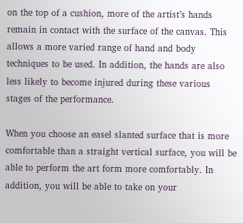on the top of a cushion, more of the artist’s hands remain in contact with the surface of the canvas. This allows a more varied range of hand and body techniques to be used. In addition, the hands are also less likely to become injured during these various stages of the performance.

When you choose an easel slanted surface that is more comfortable than a straight vertical surface, you will be able to perform the art form more comfortably. In addition, you will be able to take on your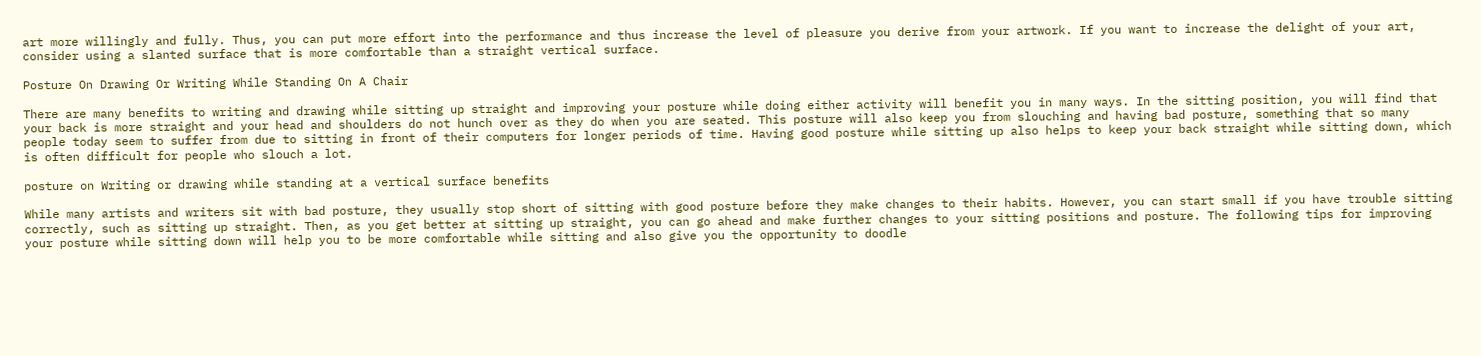art more willingly and fully. Thus, you can put more effort into the performance and thus increase the level of pleasure you derive from your artwork. If you want to increase the delight of your art, consider using a slanted surface that is more comfortable than a straight vertical surface.

Posture On Drawing Or Writing While Standing On A Chair

There are many benefits to writing and drawing while sitting up straight and improving your posture while doing either activity will benefit you in many ways. In the sitting position, you will find that your back is more straight and your head and shoulders do not hunch over as they do when you are seated. This posture will also keep you from slouching and having bad posture, something that so many people today seem to suffer from due to sitting in front of their computers for longer periods of time. Having good posture while sitting up also helps to keep your back straight while sitting down, which is often difficult for people who slouch a lot.

posture on Writing or drawing while standing at a vertical surface benefits

While many artists and writers sit with bad posture, they usually stop short of sitting with good posture before they make changes to their habits. However, you can start small if you have trouble sitting correctly, such as sitting up straight. Then, as you get better at sitting up straight, you can go ahead and make further changes to your sitting positions and posture. The following tips for improving your posture while sitting down will help you to be more comfortable while sitting and also give you the opportunity to doodle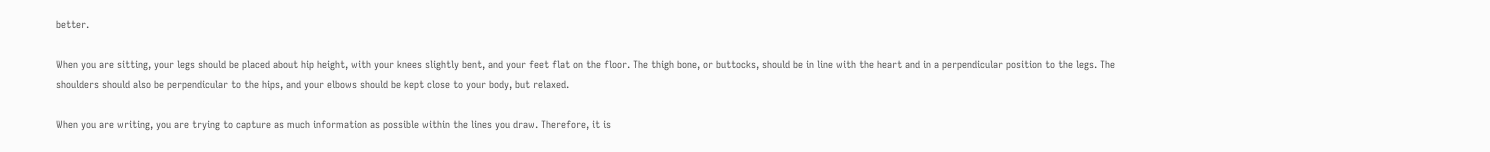better.

When you are sitting, your legs should be placed about hip height, with your knees slightly bent, and your feet flat on the floor. The thigh bone, or buttocks, should be in line with the heart and in a perpendicular position to the legs. The shoulders should also be perpendicular to the hips, and your elbows should be kept close to your body, but relaxed.

When you are writing, you are trying to capture as much information as possible within the lines you draw. Therefore, it is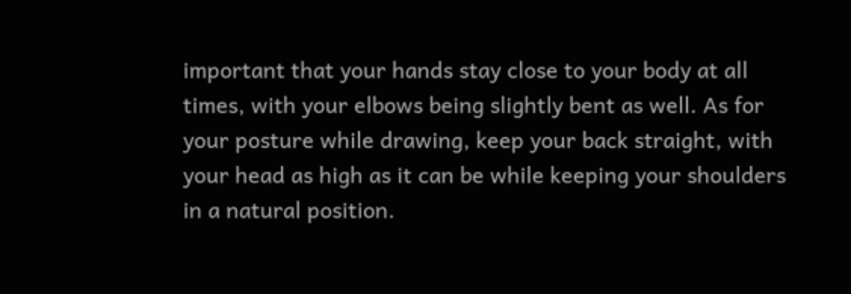important that your hands stay close to your body at all times, with your elbows being slightly bent as well. As for your posture while drawing, keep your back straight, with your head as high as it can be while keeping your shoulders in a natural position.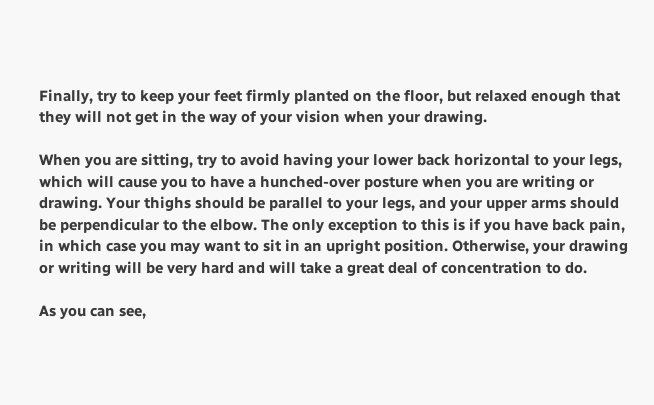Finally, try to keep your feet firmly planted on the floor, but relaxed enough that they will not get in the way of your vision when your drawing.

When you are sitting, try to avoid having your lower back horizontal to your legs, which will cause you to have a hunched-over posture when you are writing or drawing. Your thighs should be parallel to your legs, and your upper arms should be perpendicular to the elbow. The only exception to this is if you have back pain, in which case you may want to sit in an upright position. Otherwise, your drawing or writing will be very hard and will take a great deal of concentration to do.

As you can see,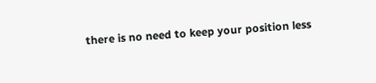there is no need to keep your position less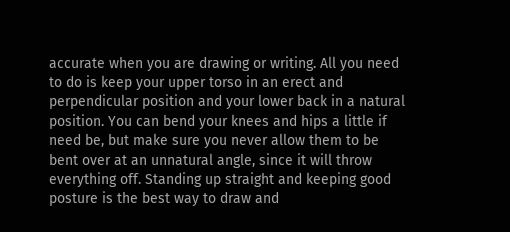accurate when you are drawing or writing. All you need to do is keep your upper torso in an erect and perpendicular position and your lower back in a natural position. You can bend your knees and hips a little if need be, but make sure you never allow them to be bent over at an unnatural angle, since it will throw everything off. Standing up straight and keeping good posture is the best way to draw and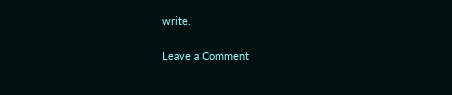write.

Leave a Comment